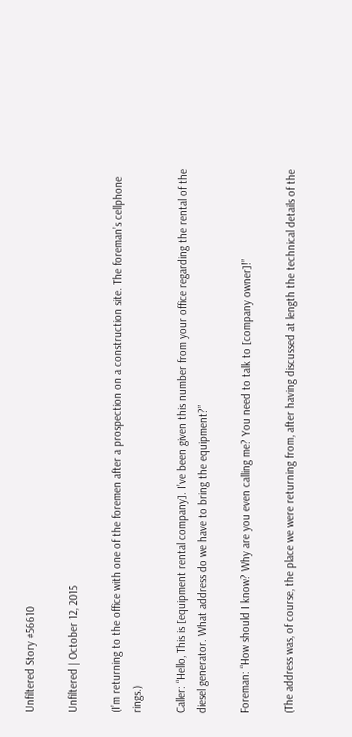Unfiltered Story #56610

Unfiltered | October 12, 2015

(I’m returning to the office with one of the foremen after a prospection on a construction site. The foreman’s cellphone rings.)

Caller: “Hello, This is [equipment rental company]. I’ve been given this number from your office regarding the rental of the diesel generator. What address do we have to bring the equipment?”

Foreman: “How should I know? Why are you even calling me? You need to talk to [company owner]!”

(The address was, of course, the place we were returning from, after having discussed at length the technical details of the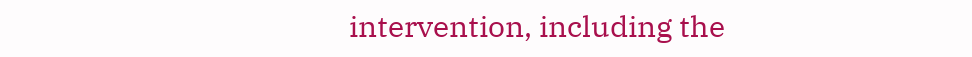intervention, including the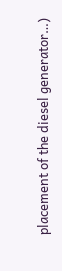placement of the diesel generator…)